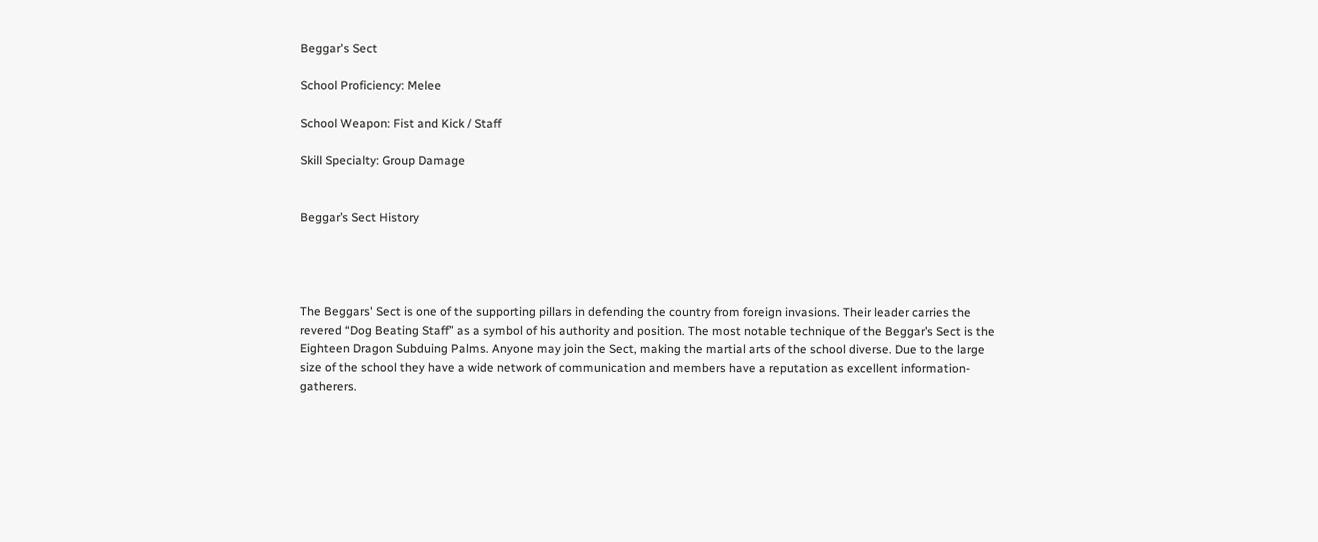Beggar's Sect

School Proficiency: Melee

School Weapon: Fist and Kick / Staff

Skill Specialty: Group Damage


Beggar’s Sect History




The Beggars' Sect is one of the supporting pillars in defending the country from foreign invasions. Their leader carries the revered “Dog Beating Staff” as a symbol of his authority and position. The most notable technique of the Beggar’s Sect is the Eighteen Dragon Subduing Palms. Anyone may join the Sect, making the martial arts of the school diverse. Due to the large size of the school they have a wide network of communication and members have a reputation as excellent information-gatherers.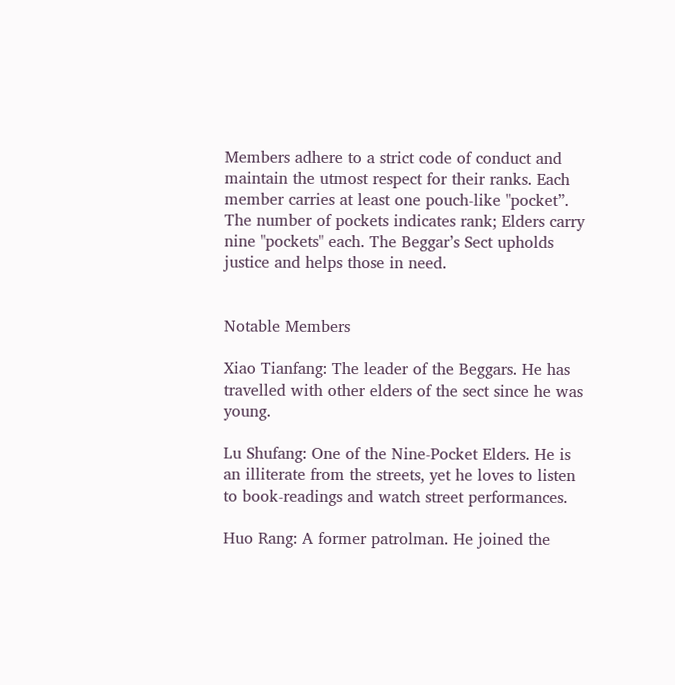Members adhere to a strict code of conduct and maintain the utmost respect for their ranks. Each member carries at least one pouch-like "pocket”. The number of pockets indicates rank; Elders carry nine "pockets" each. The Beggar’s Sect upholds justice and helps those in need.


Notable Members

Xiao Tianfang: The leader of the Beggars. He has travelled with other elders of the sect since he was young.

Lu Shufang: One of the Nine-Pocket Elders. He is an illiterate from the streets, yet he loves to listen to book-readings and watch street performances.

Huo Rang: A former patrolman. He joined the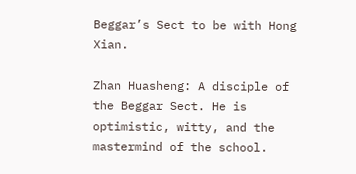Beggar’s Sect to be with Hong Xian.

Zhan Huasheng: A disciple of the Beggar Sect. He is optimistic, witty, and the mastermind of the school.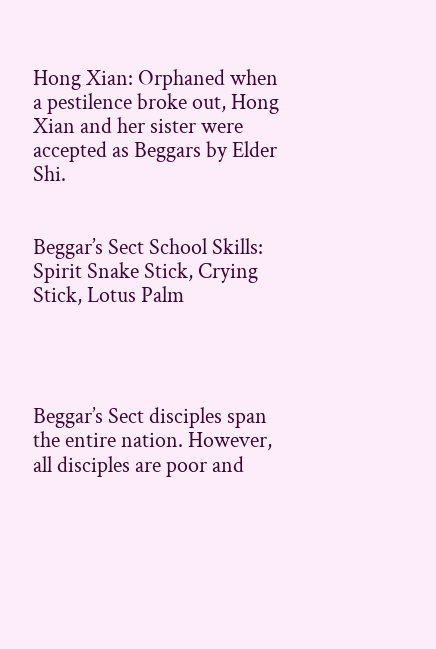Hong Xian: Orphaned when a pestilence broke out, Hong Xian and her sister were accepted as Beggars by Elder Shi.


Beggar’s Sect School Skills: Spirit Snake Stick, Crying Stick, Lotus Palm




Beggar’s Sect disciples span the entire nation. However, all disciples are poor and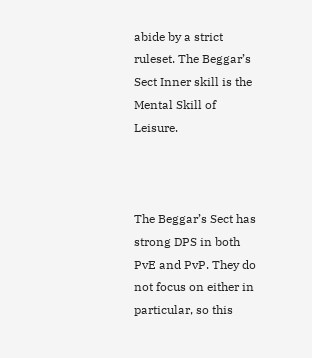abide by a strict ruleset. The Beggar’s Sect Inner skill is the Mental Skill of Leisure.



The Beggar’s Sect has strong DPS in both PvE and PvP. They do not focus on either in particular, so this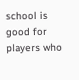school is good for players who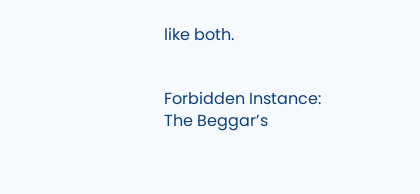like both.


Forbidden Instance: The Beggar’s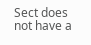Sect does not have a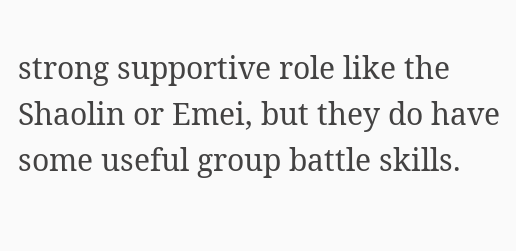strong supportive role like the Shaolin or Emei, but they do have some useful group battle skills.